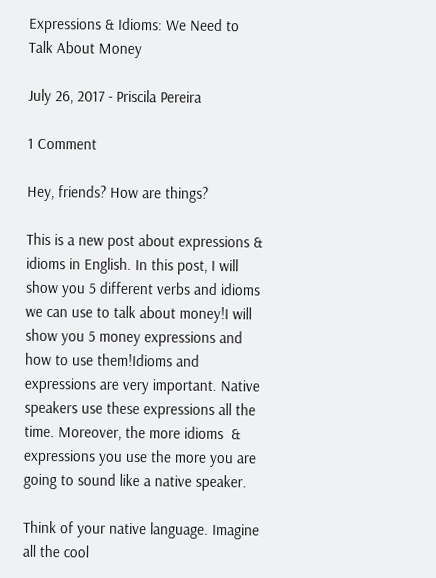Expressions & Idioms: We Need to Talk About Money

July 26, 2017 - Priscila Pereira

1 Comment

Hey, friends? How are things?

This is a new post about expressions & idioms in English. In this post, I will show you 5 different verbs and idioms we can use to talk about money!I will show you 5 money expressions and how to use them!Idioms and expressions are very important. Native speakers use these expressions all the time. Moreover, the more idioms  & expressions you use the more you are going to sound like a native speaker.

Think of your native language. Imagine all the cool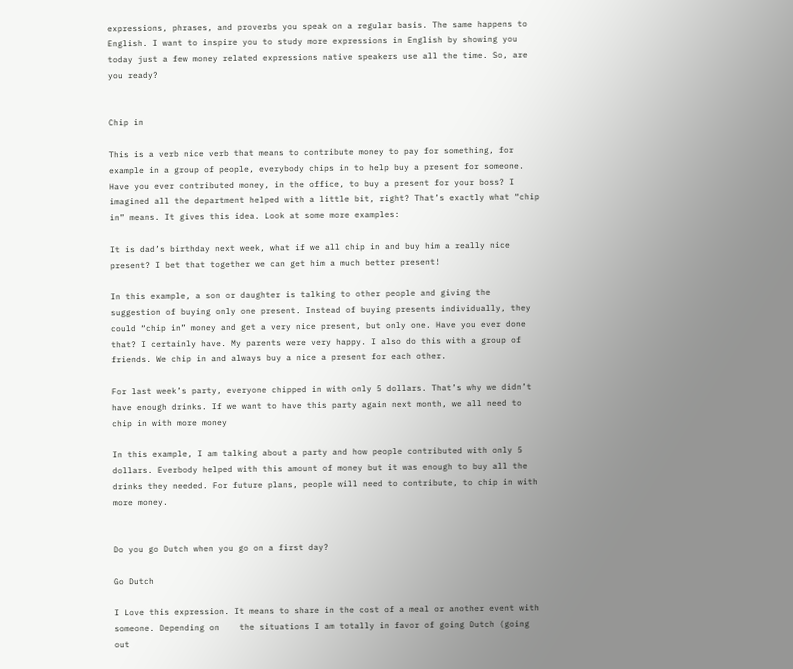expressions, phrases, and proverbs you speak on a regular basis. The same happens to English. I want to inspire you to study more expressions in English by showing you today just a few money related expressions native speakers use all the time. So, are you ready?


Chip in

This is a verb nice verb that means to contribute money to pay for something, for example in a group of people, everybody chips in to help buy a present for someone. Have you ever contributed money, in the office, to buy a present for your boss? I imagined all the department helped with a little bit, right? That’s exactly what “chip in” means. It gives this idea. Look at some more examples:

It is dad’s birthday next week, what if we all chip in and buy him a really nice present? I bet that together we can get him a much better present!

In this example, a son or daughter is talking to other people and giving the suggestion of buying only one present. Instead of buying presents individually, they could “chip in” money and get a very nice present, but only one. Have you ever done that? I certainly have. My parents were very happy. I also do this with a group of friends. We chip in and always buy a nice a present for each other.

For last week’s party, everyone chipped in with only 5 dollars. That’s why we didn’t have enough drinks. If we want to have this party again next month, we all need to chip in with more money

In this example, I am talking about a party and how people contributed with only 5 dollars. Everbody helped with this amount of money but it was enough to buy all the drinks they needed. For future plans, people will need to contribute, to chip in with more money.


Do you go Dutch when you go on a first day?

Go Dutch

I Love this expression. It means to share in the cost of a meal or another event with someone. Depending on    the situations I am totally in favor of going Dutch (going out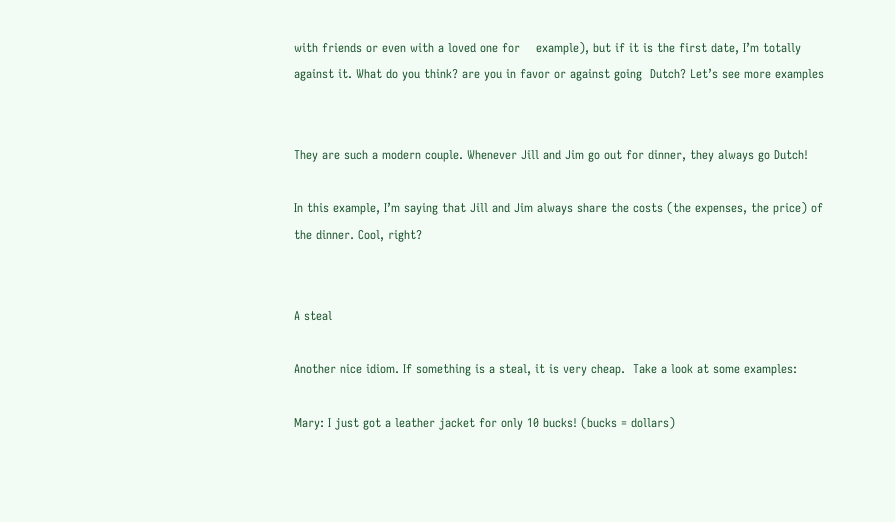with friends or even with a loved one for    example), but if it is the first date, I’m totally against it. What do you think? are you in favor or against going  Dutch? Let’s see more examples


They are such a modern couple. Whenever Jill and Jim go out for dinner, they always go Dutch!

In this example, I’m saying that Jill and Jim always share the costs (the expenses, the price) of the dinner. Cool, right?


A steal

Another nice idiom. If something is a steal, it is very cheap.  Take a look at some examples:

Mary: I just got a leather jacket for only 10 bucks! (bucks = dollars)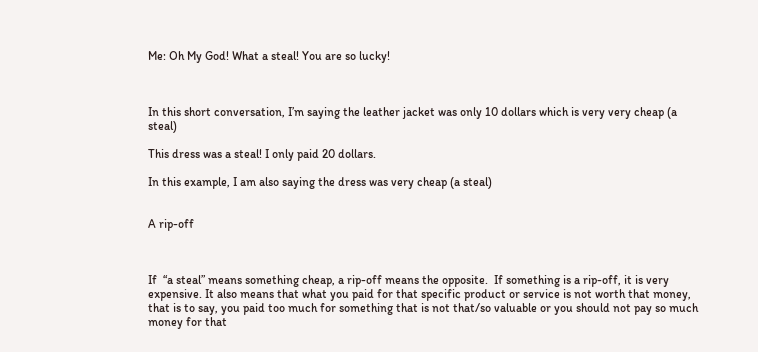Me: Oh My God! What a steal! You are so lucky!



In this short conversation, I’m saying the leather jacket was only 10 dollars which is very very cheap (a steal)

This dress was a steal! I only paid 20 dollars.

In this example, I am also saying the dress was very cheap (a steal)


A rip-off



If  “a steal” means something cheap, a rip-off means the opposite.  If something is a rip-off, it is very expensive. It also means that what you paid for that specific product or service is not worth that money, that is to say, you paid too much for something that is not that/so valuable or you should not pay so much money for that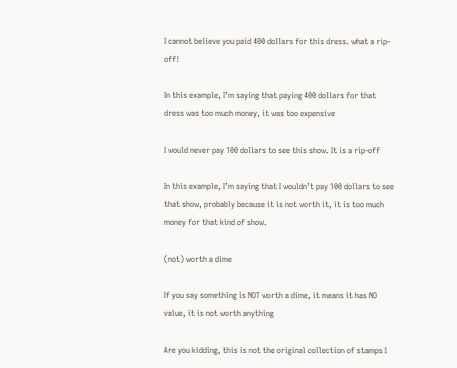I cannot believe you paid 400 dollars for this dress. what a rip-off!

In this example, I’m saying that paying 400 dollars for that dress was too much money, it was too expensive

I would never pay 100 dollars to see this show. It is a rip-off

In this example, I’m saying that I wouldn’t pay 100 dollars to see that show, probably because it is not worth it, it is too much money for that kind of show.

(not) worth a dime

If you say something is NOT worth a dime, it means it has NO value, it is not worth anything

Are you kidding, this is not the original collection of stamps I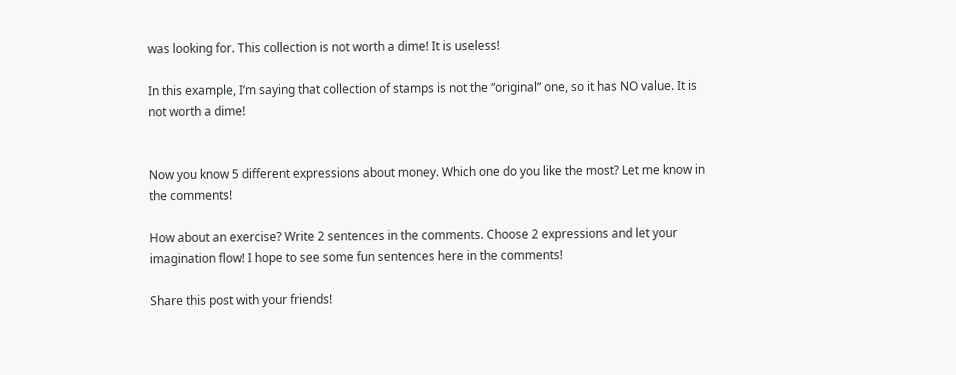was looking for. This collection is not worth a dime! It is useless!

In this example, I’m saying that collection of stamps is not the “original” one, so it has NO value. It is not worth a dime!


Now you know 5 different expressions about money. Which one do you like the most? Let me know in the comments!

How about an exercise? Write 2 sentences in the comments. Choose 2 expressions and let your imagination flow! I hope to see some fun sentences here in the comments!

Share this post with your friends!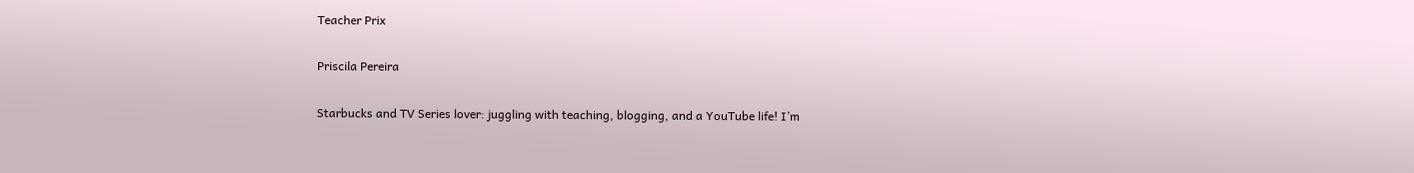Teacher Prix

Priscila Pereira

Starbucks and TV Series lover: juggling with teaching, blogging, and a YouTube life! I’m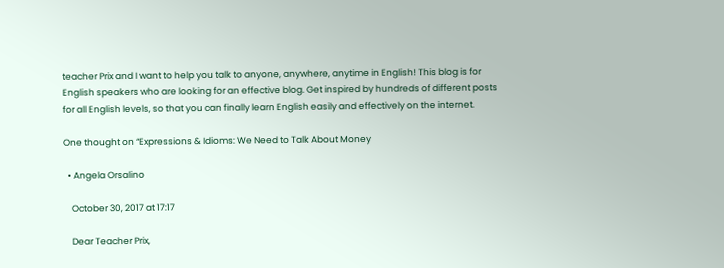teacher Prix and I want to help you talk to anyone, anywhere, anytime in English! This blog is for English speakers who are looking for an effective blog. Get inspired by hundreds of different posts for all English levels, so that you can finally learn English easily and effectively on the internet.

One thought on “Expressions & Idioms: We Need to Talk About Money

  • Angela Orsalino

    October 30, 2017 at 17:17

    Dear Teacher Prix,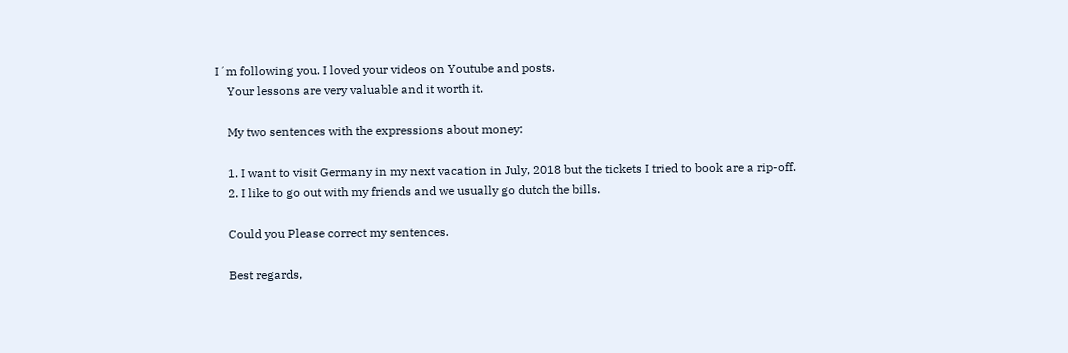I´m following you. I loved your videos on Youtube and posts.
    Your lessons are very valuable and it worth it.

    My two sentences with the expressions about money:

    1. I want to visit Germany in my next vacation in July, 2018 but the tickets I tried to book are a rip-off.
    2. I like to go out with my friends and we usually go dutch the bills.

    Could you Please correct my sentences.

    Best regards,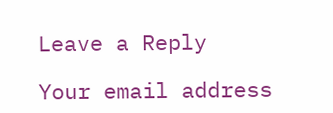Leave a Reply

Your email address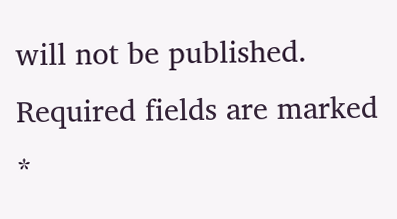will not be published. Required fields are marked *